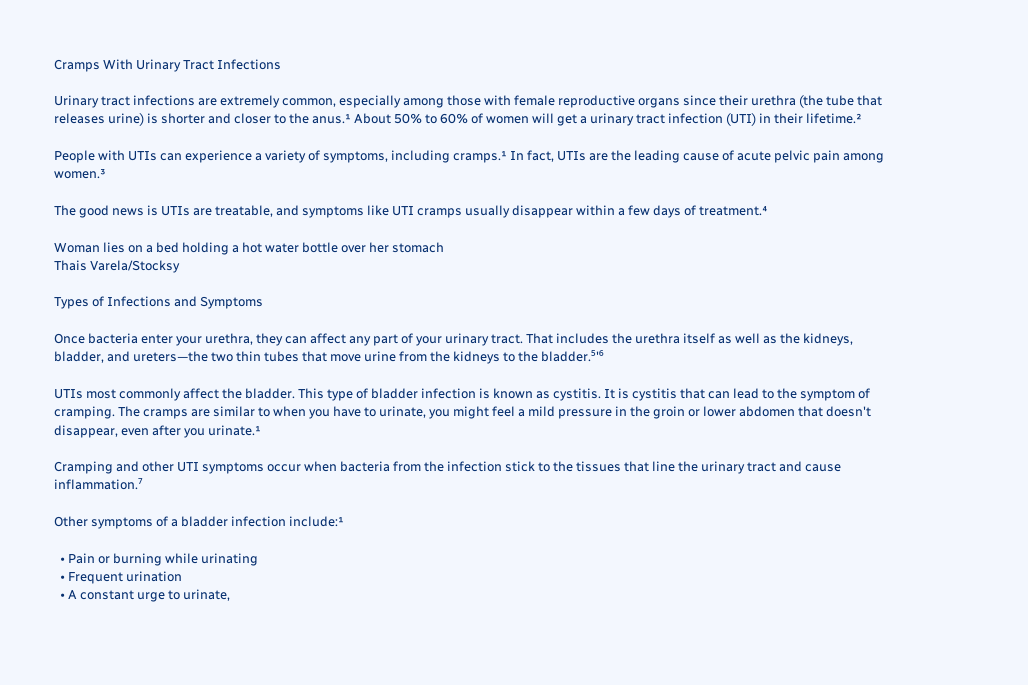Cramps With Urinary Tract Infections

Urinary tract infections are extremely common, especially among those with female reproductive organs since their urethra (the tube that releases urine) is shorter and closer to the anus.¹ About 50% to 60% of women will get a urinary tract infection (UTI) in their lifetime.²

People with UTIs can experience a variety of symptoms, including cramps.¹ In fact, UTIs are the leading cause of acute pelvic pain among women.³

The good news is UTIs are treatable, and symptoms like UTI cramps usually disappear within a few days of treatment.⁴

Woman lies on a bed holding a hot water bottle over her stomach
Thais Varela/Stocksy

Types of Infections and Symptoms

Once bacteria enter your urethra, they can affect any part of your urinary tract. That includes the urethra itself as well as the kidneys, bladder, and ureters—the two thin tubes that move urine from the kidneys to the bladder.⁵'⁶

UTIs most commonly affect the bladder. This type of bladder infection is known as cystitis. It is cystitis that can lead to the symptom of cramping. The cramps are similar to when you have to urinate, you might feel a mild pressure in the groin or lower abdomen that doesn't disappear, even after you urinate.¹

Cramping and other UTI symptoms occur when bacteria from the infection stick to the tissues that line the urinary tract and cause inflammation.⁷

Other symptoms of a bladder infection include:¹

  • Pain or burning while urinating
  • Frequent urination
  • A constant urge to urinate,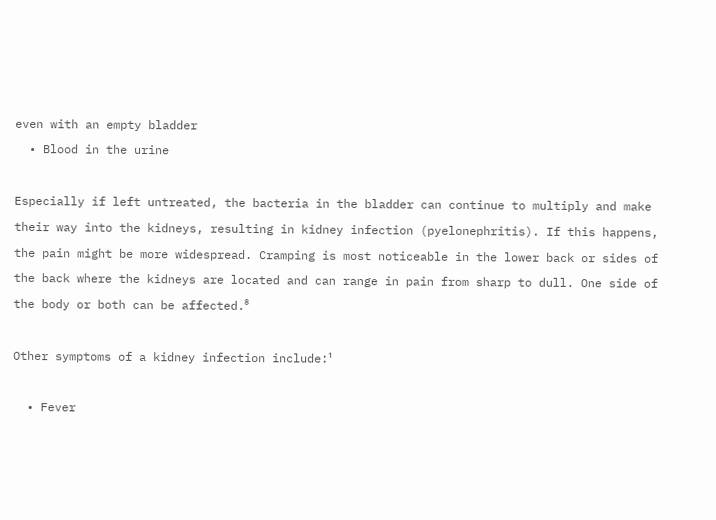even with an empty bladder
  • Blood in the urine

Especially if left untreated, the bacteria in the bladder can continue to multiply and make their way into the kidneys, resulting in kidney infection (pyelonephritis). If this happens, the pain might be more widespread. Cramping is most noticeable in the lower back or sides of the back where the kidneys are located and can range in pain from sharp to dull. One side of the body or both can be affected.⁸

Other symptoms of a kidney infection include:¹

  • Fever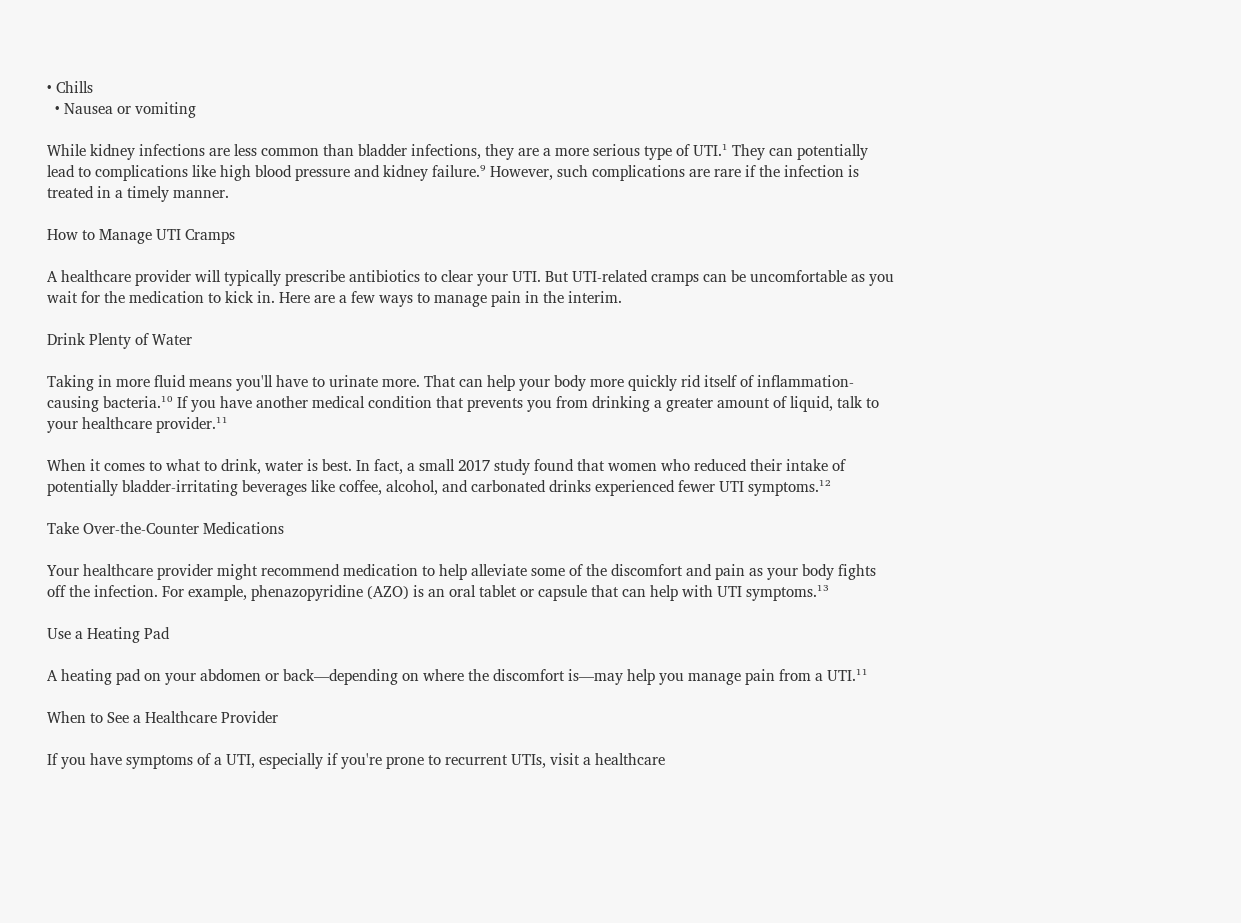• Chills
  • Nausea or vomiting

While kidney infections are less common than bladder infections, they are a more serious type of UTI.¹ They can potentially lead to complications like high blood pressure and kidney failure.⁹ However, such complications are rare if the infection is treated in a timely manner.

How to Manage UTI Cramps

A healthcare provider will typically prescribe antibiotics to clear your UTI. But UTI-related cramps can be uncomfortable as you wait for the medication to kick in. Here are a few ways to manage pain in the interim.

Drink Plenty of Water

Taking in more fluid means you'll have to urinate more. That can help your body more quickly rid itself of inflammation-causing bacteria.¹⁰ If you have another medical condition that prevents you from drinking a greater amount of liquid, talk to your healthcare provider.¹¹

When it comes to what to drink, water is best. In fact, a small 2017 study found that women who reduced their intake of potentially bladder-irritating beverages like coffee, alcohol, and carbonated drinks experienced fewer UTI symptoms.¹²

Take Over-the-Counter Medications

Your healthcare provider might recommend medication to help alleviate some of the discomfort and pain as your body fights off the infection. For example, phenazopyridine (AZO) is an oral tablet or capsule that can help with UTI symptoms.¹³

Use a Heating Pad

A heating pad on your abdomen or back—depending on where the discomfort is—may help you manage pain from a UTI.¹¹

When to See a Healthcare Provider

If you have symptoms of a UTI, especially if you're prone to recurrent UTIs, visit a healthcare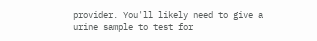provider. You'll likely need to give a urine sample to test for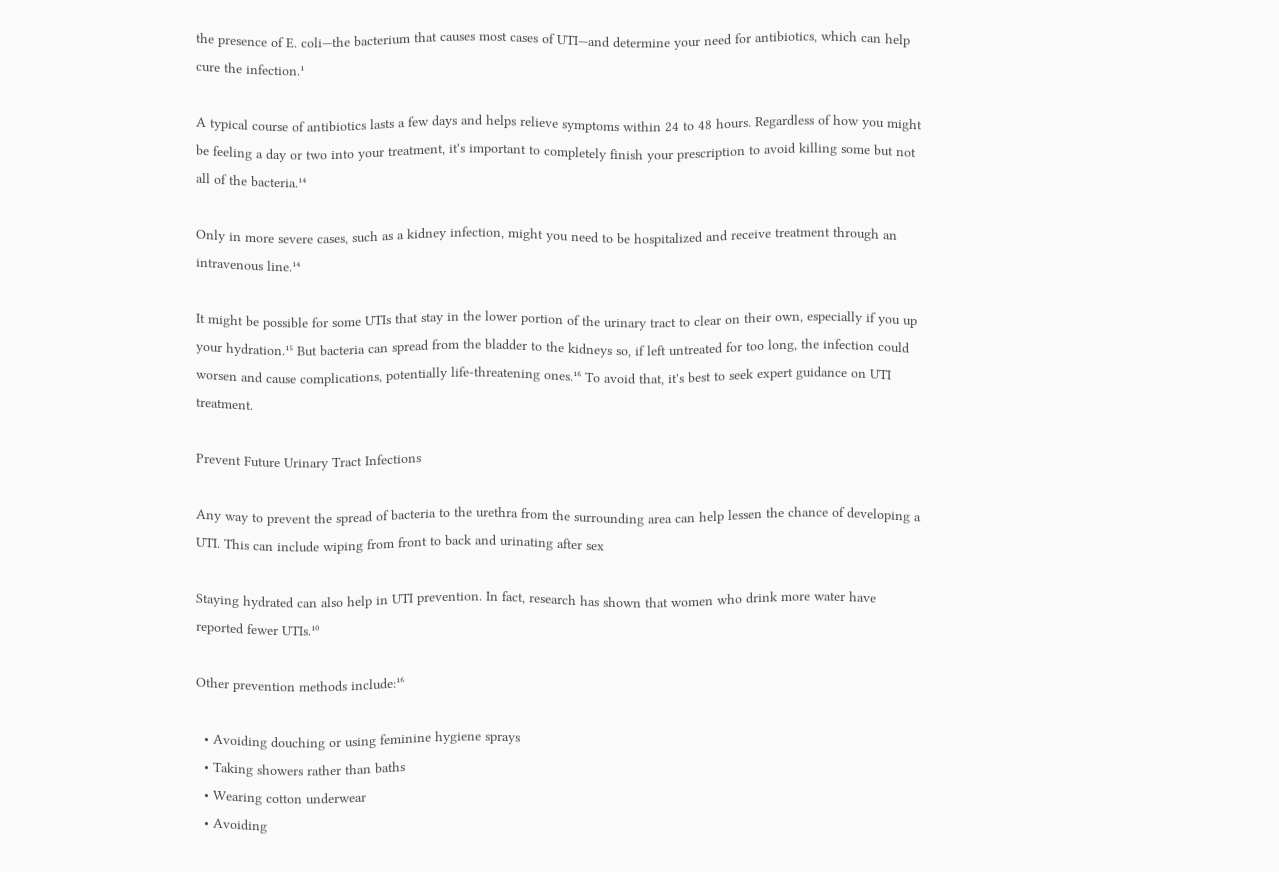the presence of E. coli—the bacterium that causes most cases of UTI—and determine your need for antibiotics, which can help cure the infection.¹

A typical course of antibiotics lasts a few days and helps relieve symptoms within 24 to 48 hours. Regardless of how you might be feeling a day or two into your treatment, it's important to completely finish your prescription to avoid killing some but not all of the bacteria.¹⁴

Only in more severe cases, such as a kidney infection, might you need to be hospitalized and receive treatment through an intravenous line.¹⁴

It might be possible for some UTIs that stay in the lower portion of the urinary tract to clear on their own, especially if you up your hydration.¹⁵ But bacteria can spread from the bladder to the kidneys so, if left untreated for too long, the infection could worsen and cause complications, potentially life-threatening ones.¹⁶ To avoid that, it's best to seek expert guidance on UTI treatment.

Prevent Future Urinary Tract Infections

Any way to prevent the spread of bacteria to the urethra from the surrounding area can help lessen the chance of developing a UTI. This can include wiping from front to back and urinating after sex

Staying hydrated can also help in UTI prevention. In fact, research has shown that women who drink more water have reported fewer UTIs.¹⁰

Other prevention methods include:¹⁶

  • Avoiding douching or using feminine hygiene sprays
  • Taking showers rather than baths
  • Wearing cotton underwear
  • Avoiding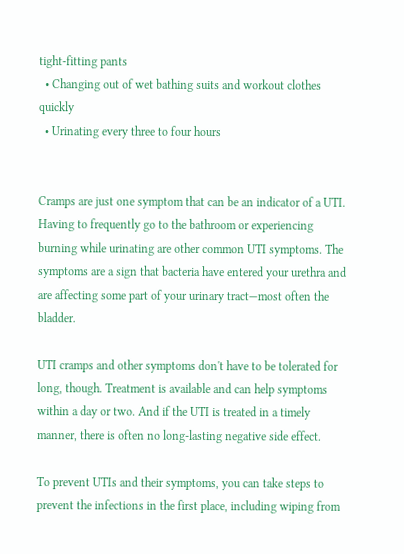tight-fitting pants
  • Changing out of wet bathing suits and workout clothes quickly
  • Urinating every three to four hours


Cramps are just one symptom that can be an indicator of a UTI. Having to frequently go to the bathroom or experiencing burning while urinating are other common UTI symptoms. The symptoms are a sign that bacteria have entered your urethra and are affecting some part of your urinary tract—most often the bladder.

UTI cramps and other symptoms don't have to be tolerated for long, though. Treatment is available and can help symptoms within a day or two. And if the UTI is treated in a timely manner, there is often no long-lasting negative side effect.

To prevent UTIs and their symptoms, you can take steps to prevent the infections in the first place, including wiping from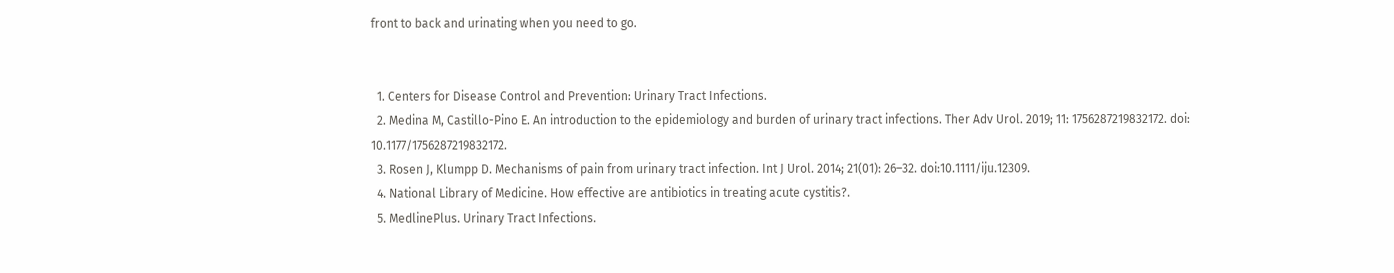front to back and urinating when you need to go.


  1. Centers for Disease Control and Prevention: Urinary Tract Infections.
  2. Medina M, Castillo-Pino E. An introduction to the epidemiology and burden of urinary tract infections. Ther Adv Urol. 2019; 11: 1756287219832172. doi: 10.1177/1756287219832172.
  3. Rosen J, Klumpp D. Mechanisms of pain from urinary tract infection. Int J Urol. 2014; 21(01): 26–32. doi:10.1111/iju.12309.
  4. National Library of Medicine. How effective are antibiotics in treating acute cystitis?.
  5. MedlinePlus. Urinary Tract Infections.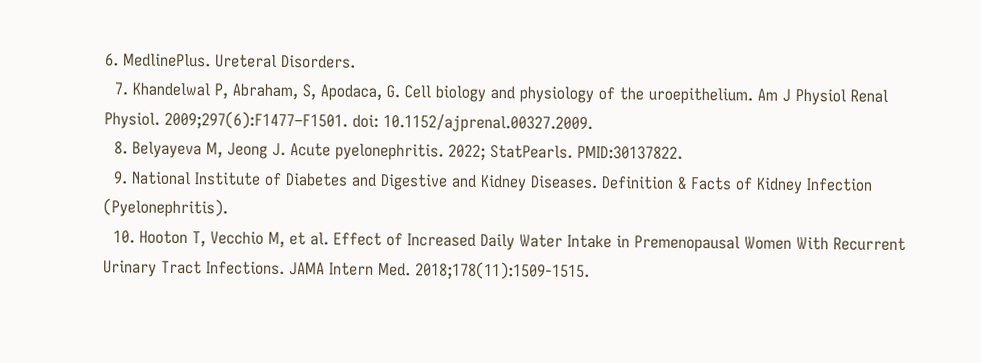6. MedlinePlus. Ureteral Disorders.
  7. Khandelwal P, Abraham, S, Apodaca, G. Cell biology and physiology of the uroepithelium. Am J Physiol Renal Physiol. 2009;297(6):F1477–F1501. doi: 10.1152/ajprenal.00327.2009.
  8. Belyayeva M, Jeong J. Acute pyelonephritis. 2022; StatPearls. PMID:30137822.
  9. National Institute of Diabetes and Digestive and Kidney Diseases. Definition & Facts of Kidney Infection (Pyelonephritis).
  10. Hooton T, Vecchio M, et al. Effect of Increased Daily Water Intake in Premenopausal Women With Recurrent Urinary Tract Infections. JAMA Intern Med. 2018;178(11):1509-1515.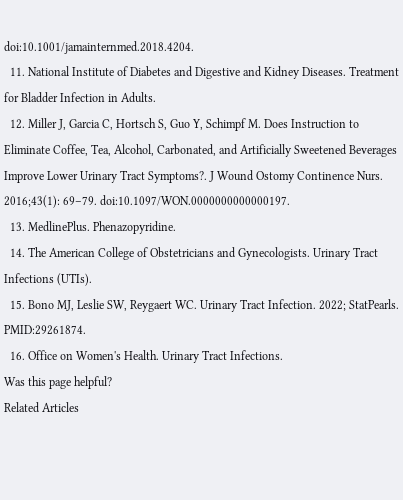doi:10.1001/jamainternmed.2018.4204.
  11. National Institute of Diabetes and Digestive and Kidney Diseases. Treatment for Bladder Infection in Adults.
  12. Miller J, Garcia C, Hortsch S, Guo Y, Schimpf M. Does Instruction to Eliminate Coffee, Tea, Alcohol, Carbonated, and Artificially Sweetened Beverages Improve Lower Urinary Tract Symptoms?. J Wound Ostomy Continence Nurs. 2016;43(1): 69–79. doi:10.1097/WON.0000000000000197.
  13. MedlinePlus. Phenazopyridine.
  14. The American College of Obstetricians and Gynecologists. Urinary Tract Infections (UTIs).
  15. Bono MJ, Leslie SW, Reygaert WC. Urinary Tract Infection. 2022; StatPearls. PMID:29261874.
  16. Office on Women's Health. Urinary Tract Infections.
Was this page helpful?
Related Articles